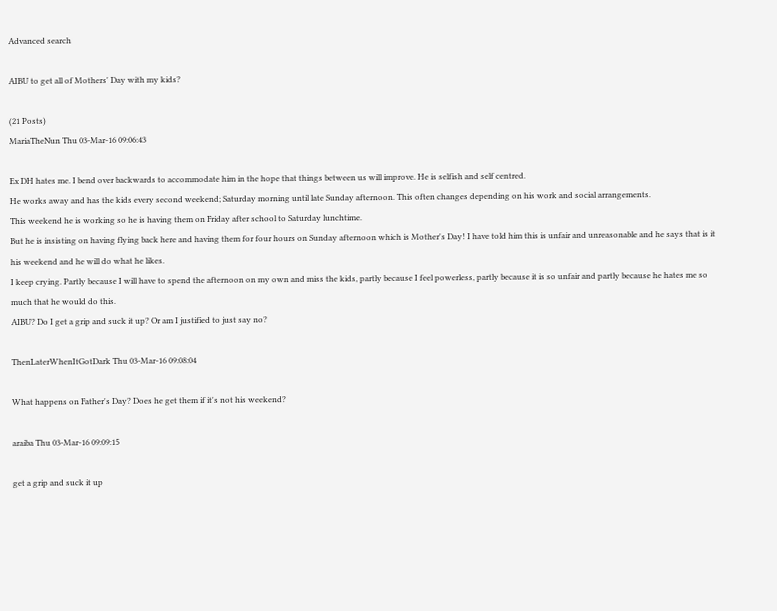Advanced search

AIBU to get all of Mothers' Day with my kids?

(21 Posts)
MariaTheNun Thu 03-Mar-16 09:06:43

Ex DH hates me. I bend over backwards to accommodate him in the hope that things between us will improve. He is selfish and self centred.
He works away and has the kids every second weekend; Saturday morning until late Sunday afternoon. This often changes depending on his work and social arrangements.
This weekend he is working so he is having them on Friday after school to Saturday lunchtime.
But he is insisting on having flying back here and having them for four hours on Sunday afternoon which is Mother's Day! I have told him this is unfair and unreasonable and he says that is it his weekend and he will do what he likes.
I keep crying. Partly because I will have to spend the afternoon on my own and miss the kids, partly because I feel powerless, partly because it is so unfair and partly because he hates me so much that he would do this.
AIBU? Do I get a grip and suck it up? Or am I justified to just say no?

ThenLaterWhenItGotDark Thu 03-Mar-16 09:08:04

What happens on Father's Day? Does he get them if it's not his weekend?

araiba Thu 03-Mar-16 09:09:15

get a grip and suck it up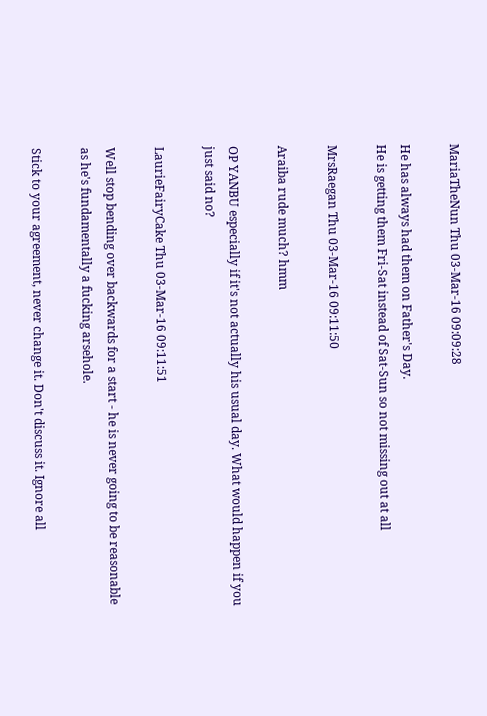MariaTheNun Thu 03-Mar-16 09:09:28

He has always had them on Father's Day.
He is getting them Fri-Sat instead of Sat-Sun so not missing out at all

MrsRaegan Thu 03-Mar-16 09:11:50

Araiba rude much? hmm

OP YANBU especially if it's not actually his usual day. What would happen if you just said no?

LaurieFairyCake Thu 03-Mar-16 09:11:51

Well stop bending over backwards for a start - he is never going to be reasonable as he's fundamentally a fucking arsehole.

Stick to your agreement, never change it. Don't discuss it. Ignore all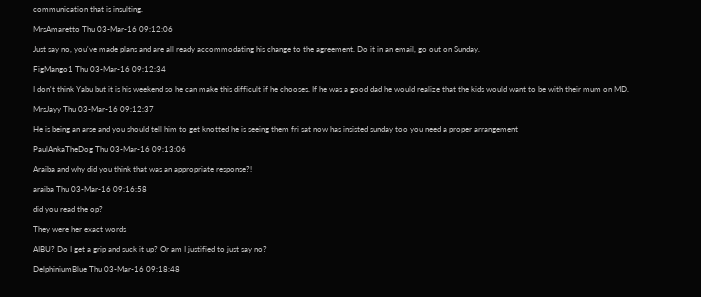communication that is insulting.

MrsAmaretto Thu 03-Mar-16 09:12:06

Just say no, you've made plans and are all ready accommodating his change to the agreement. Do it in an email, go out on Sunday.

FigMango1 Thu 03-Mar-16 09:12:34

I don't think Yabu but it is his weekend so he can make this difficult if he chooses. If he was a good dad he would realize that the kids would want to be with their mum on MD.

MrsJayy Thu 03-Mar-16 09:12:37

He is being an arse and you should tell him to get knotted he is seeing them fri sat now has insisted sunday too you need a proper arrangement

PaulAnkaTheDog Thu 03-Mar-16 09:13:06

Araiba and why did you think that was an appropriate response?!

araiba Thu 03-Mar-16 09:16:58

did you read the op?

They were her exact words

AIBU? Do I get a grip and suck it up? Or am I justified to just say no?

DelphiniumBlue Thu 03-Mar-16 09:18:48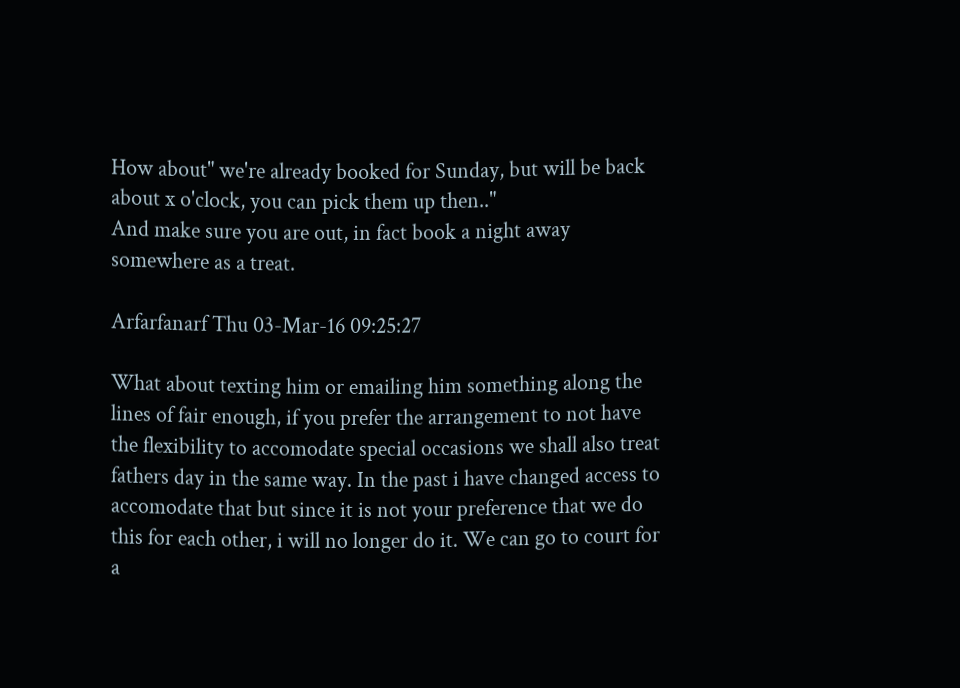How about" we're already booked for Sunday, but will be back about x o'clock, you can pick them up then.."
And make sure you are out, in fact book a night away somewhere as a treat.

Arfarfanarf Thu 03-Mar-16 09:25:27

What about texting him or emailing him something along the lines of fair enough, if you prefer the arrangement to not have the flexibility to accomodate special occasions we shall also treat fathers day in the same way. In the past i have changed access to accomodate that but since it is not your preference that we do this for each other, i will no longer do it. We can go to court for a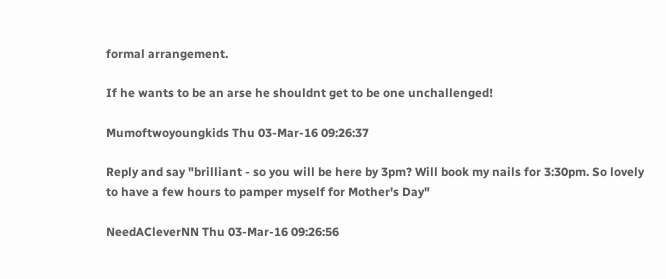formal arrangement.

If he wants to be an arse he shouldnt get to be one unchallenged!

Mumoftwoyoungkids Thu 03-Mar-16 09:26:37

Reply and say "brilliant - so you will be here by 3pm? Will book my nails for 3:30pm. So lovely to have a few hours to pamper myself for Mother's Day"

NeedACleverNN Thu 03-Mar-16 09:26:56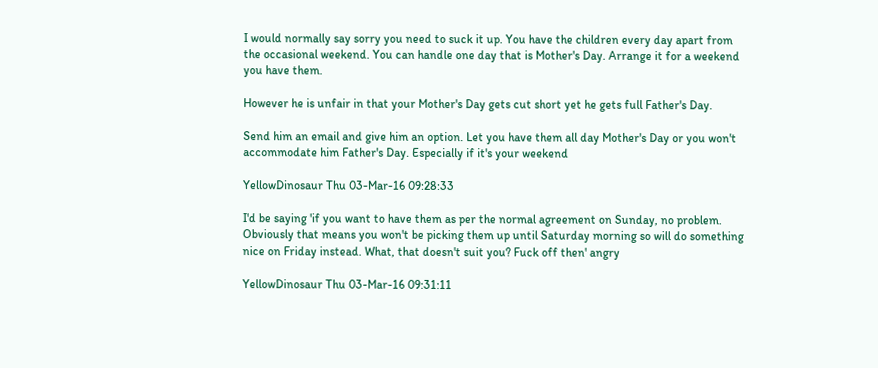I would normally say sorry you need to suck it up. You have the children every day apart from the occasional weekend. You can handle one day that is Mother's Day. Arrange it for a weekend you have them.

However he is unfair in that your Mother's Day gets cut short yet he gets full Father's Day.

Send him an email and give him an option. Let you have them all day Mother's Day or you won't accommodate him Father's Day. Especially if it's your weekend

YellowDinosaur Thu 03-Mar-16 09:28:33

I'd be saying 'if you want to have them as per the normal agreement on Sunday, no problem. Obviously that means you won't be picking them up until Saturday morning so will do something nice on Friday instead. What, that doesn't suit you? Fuck off then' angry

YellowDinosaur Thu 03-Mar-16 09:31:11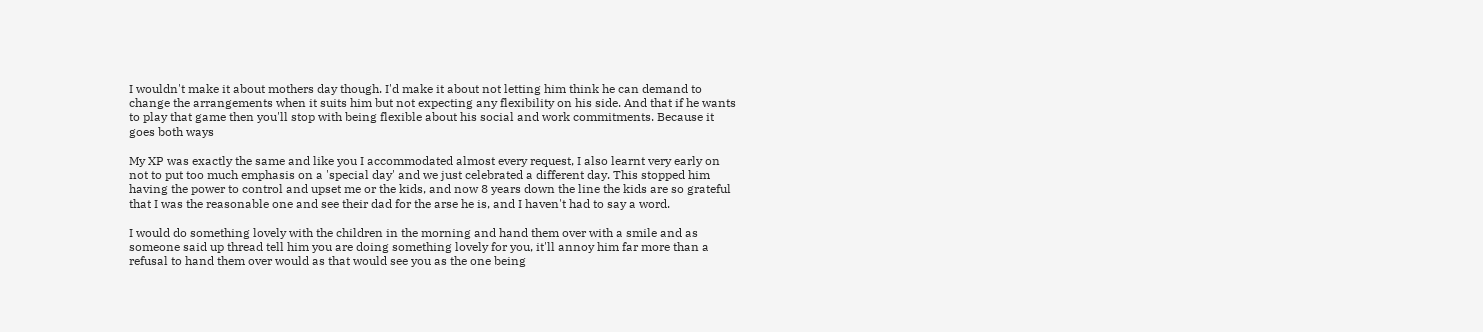I wouldn't make it about mothers day though. I'd make it about not letting him think he can demand to change the arrangements when it suits him but not expecting any flexibility on his side. And that if he wants to play that game then you'll stop with being flexible about his social and work commitments. Because it goes both ways

My XP was exactly the same and like you I accommodated almost every request, I also learnt very early on not to put too much emphasis on a 'special day' and we just celebrated a different day. This stopped him having the power to control and upset me or the kids, and now 8 years down the line the kids are so grateful that I was the reasonable one and see their dad for the arse he is, and I haven't had to say a word.

I would do something lovely with the children in the morning and hand them over with a smile and as someone said up thread tell him you are doing something lovely for you, it'll annoy him far more than a refusal to hand them over would as that would see you as the one being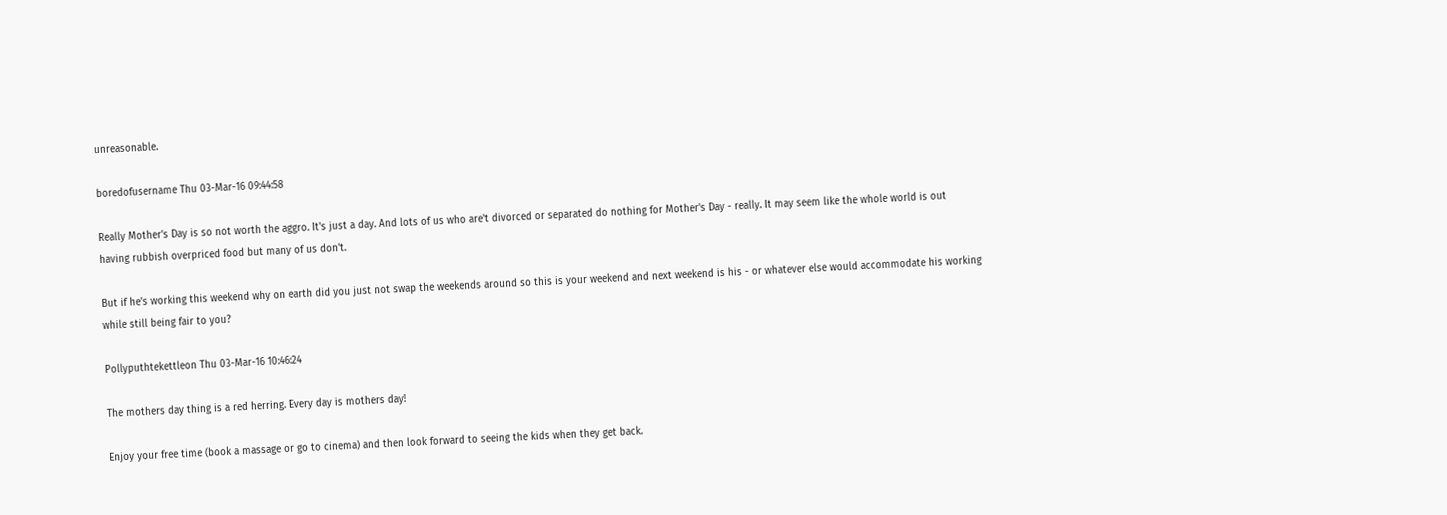unreasonable.

boredofusername Thu 03-Mar-16 09:44:58

Really Mother's Day is so not worth the aggro. It's just a day. And lots of us who are't divorced or separated do nothing for Mother's Day - really. It may seem like the whole world is out having rubbish overpriced food but many of us don't.

But if he's working this weekend why on earth did you just not swap the weekends around so this is your weekend and next weekend is his - or whatever else would accommodate his working while still being fair to you?

Pollyputhtekettleon Thu 03-Mar-16 10:46:24

The mothers day thing is a red herring. Every day is mothers day!

Enjoy your free time (book a massage or go to cinema) and then look forward to seeing the kids when they get back.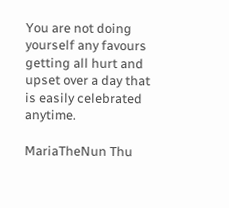You are not doing yourself any favours getting all hurt and upset over a day that is easily celebrated anytime.

MariaTheNun Thu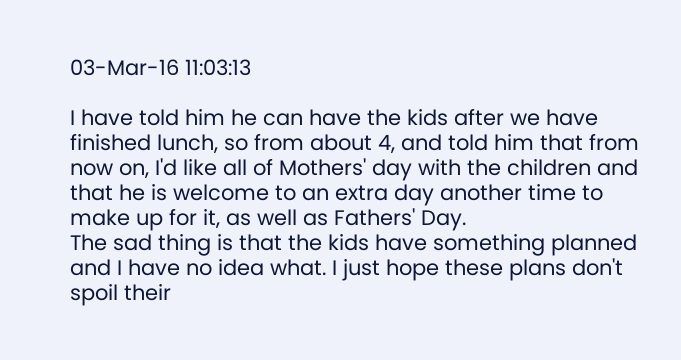03-Mar-16 11:03:13

I have told him he can have the kids after we have finished lunch, so from about 4, and told him that from now on, I'd like all of Mothers' day with the children and that he is welcome to an extra day another time to make up for it, as well as Fathers' Day.
The sad thing is that the kids have something planned and I have no idea what. I just hope these plans don't spoil their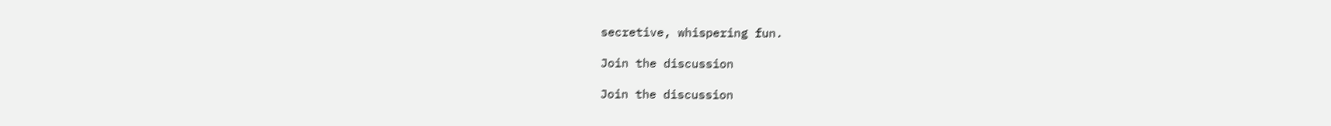secretive, whispering fun.

Join the discussion

Join the discussion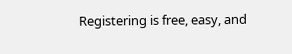Registering is free, easy, and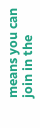means you can join in the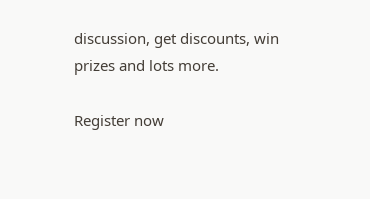discussion, get discounts, win prizes and lots more.

Register now